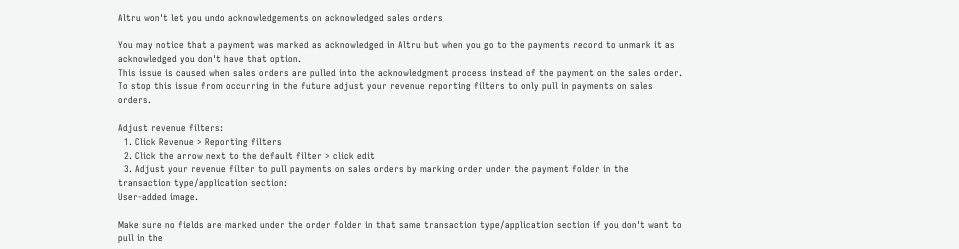Altru won't let you undo acknowledgements on acknowledged sales orders

You may notice that a payment was marked as acknowledged in Altru but when you go to the payments record to unmark it as acknowledged you don't have that option.
This issue is caused when sales orders are pulled into the acknowledgment process instead of the payment on the sales order. To stop this issue from occurring in the future adjust your revenue reporting filters to only pull in payments on sales orders.

Adjust revenue filters:
  1. Click Revenue > Reporting filters
  2. Click the arrow next to the default filter > click edit
  3. Adjust your revenue filter to pull payments on sales orders by marking order under the payment folder in the transaction type/application section:
User-added image.

Make sure no fields are marked under the order folder in that same transaction type/application section if you don't want to pull in the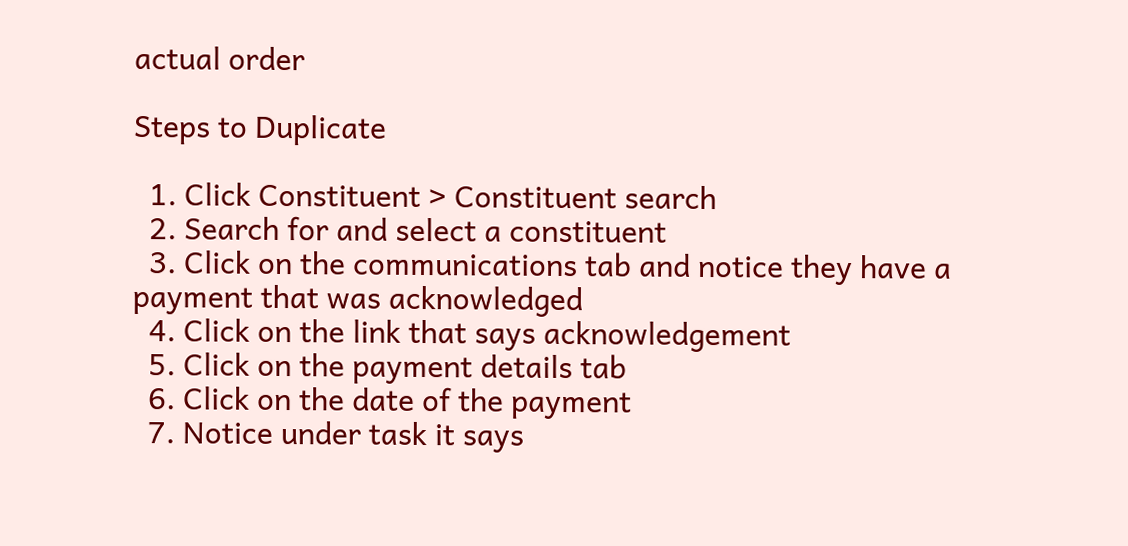actual order

Steps to Duplicate

  1. Click Constituent > Constituent search
  2. Search for and select a constituent
  3. Click on the communications tab and notice they have a payment that was acknowledged
  4. Click on the link that says acknowledgement
  5. Click on the payment details tab
  6. Click on the date of the payment
  7. Notice under task it says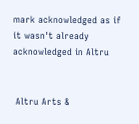mark acknowledged as if it wasn't already acknowledged in Altru


 Altru Arts &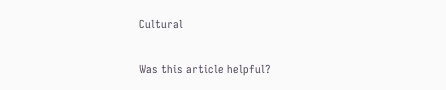Cultural

Was this article helpful?